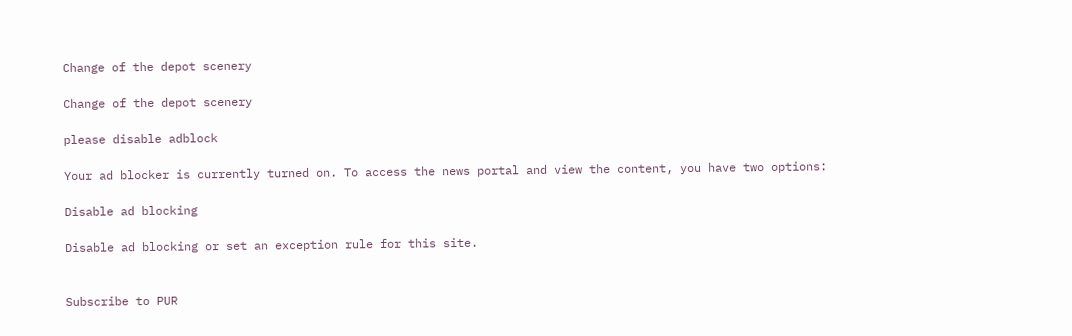Change of the depot scenery

Change of the depot scenery

please disable adblock

Your ad blocker is currently turned on. To access the news portal and view the content, you have two options:

Disable ad blocking

Disable ad blocking or set an exception rule for this site.


Subscribe to PUR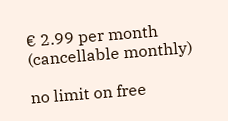€ 2.99 per month (cancellable monthly)

no limit on free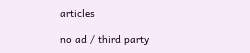articles

no ad / third party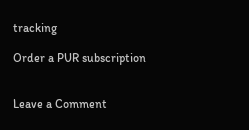tracking

Order a PUR subscription


Leave a Comment